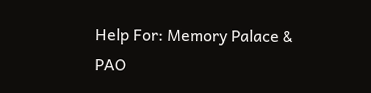Help For: Memory Palace & PAO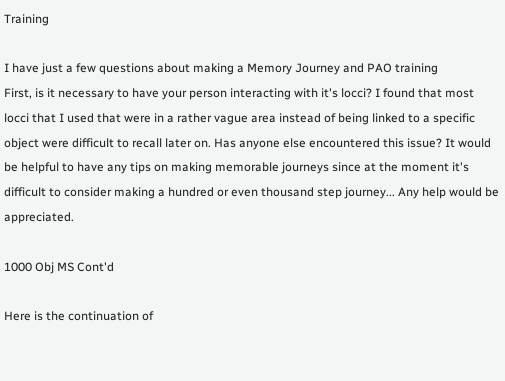Training

I have just a few questions about making a Memory Journey and PAO training
First, is it necessary to have your person interacting with it's locci? I found that most locci that I used that were in a rather vague area instead of being linked to a specific object were difficult to recall later on. Has anyone else encountered this issue? It would be helpful to have any tips on making memorable journeys since at the moment it's difficult to consider making a hundred or even thousand step journey... Any help would be appreciated.

1000 Obj MS Cont'd

Here is the continuation of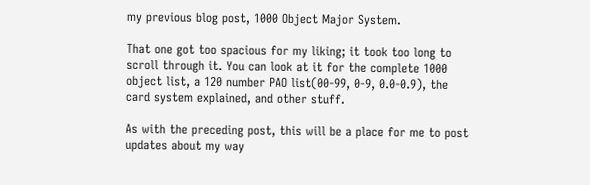my previous blog post, 1000 Object Major System.

That one got too spacious for my liking; it took too long to scroll through it. You can look at it for the complete 1000 object list, a 120 number PAO list(00-99, 0-9, 0.0-0.9), the card system explained, and other stuff.

As with the preceding post, this will be a place for me to post updates about my way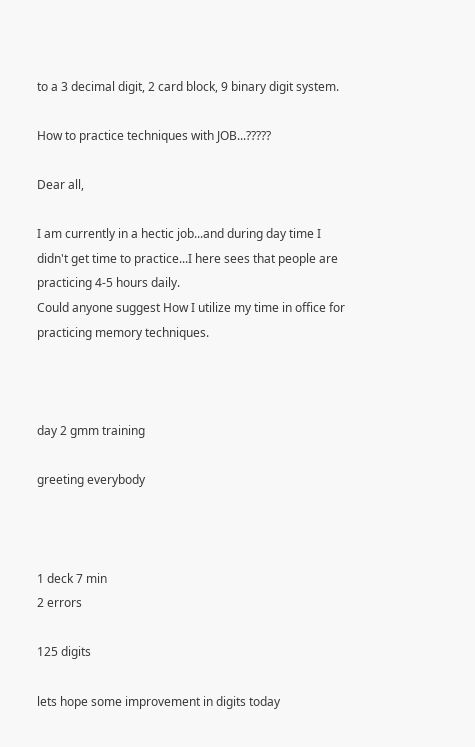to a 3 decimal digit, 2 card block, 9 binary digit system.

How to practice techniques with JOB...?????

Dear all,

I am currently in a hectic job...and during day time I didn't get time to practice...I here sees that people are practicing 4-5 hours daily.
Could anyone suggest How I utilize my time in office for practicing memory techniques.



day 2 gmm training

greeting everybody



1 deck 7 min
2 errors

125 digits

lets hope some improvement in digits today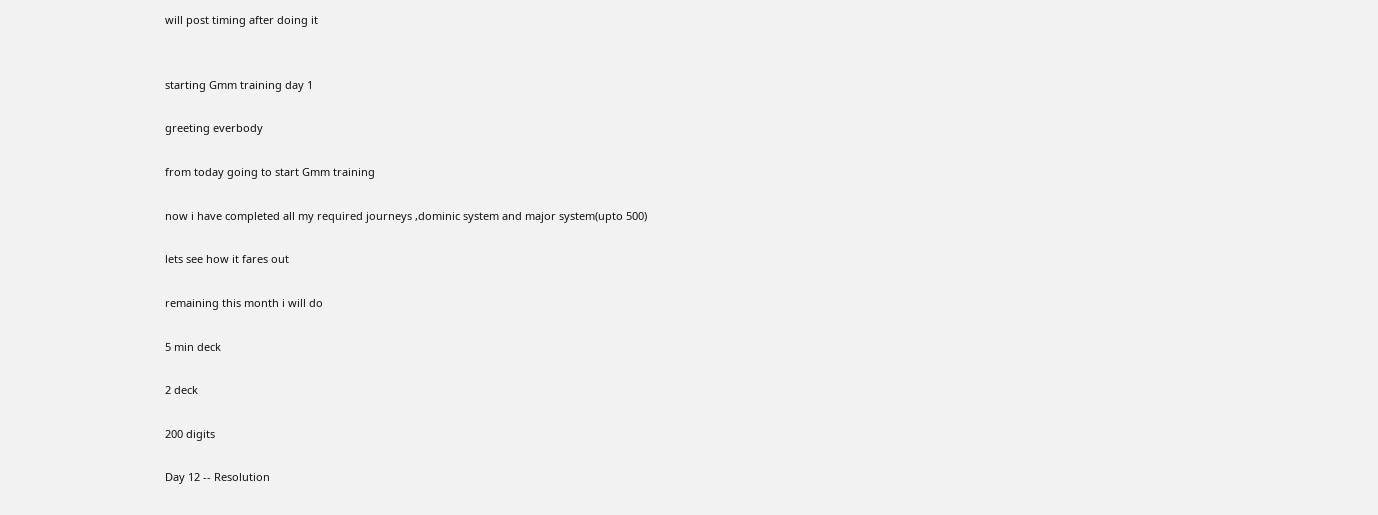will post timing after doing it


starting Gmm training day 1

greeting everbody

from today going to start Gmm training

now i have completed all my required journeys ,dominic system and major system(upto 500)

lets see how it fares out

remaining this month i will do

5 min deck

2 deck

200 digits

Day 12 -- Resolution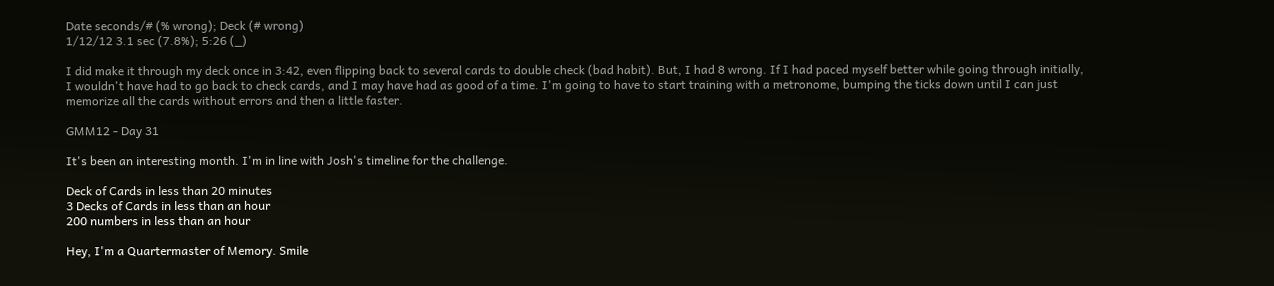Date seconds/# (% wrong); Deck (# wrong)
1/12/12 3.1 sec (7.8%); 5:26 (_)

I did make it through my deck once in 3:42, even flipping back to several cards to double check (bad habit). But, I had 8 wrong. If I had paced myself better while going through initially, I wouldn't have had to go back to check cards, and I may have had as good of a time. I'm going to have to start training with a metronome, bumping the ticks down until I can just memorize all the cards without errors and then a little faster.

GMM12 - Day 31

It's been an interesting month. I'm in line with Josh's timeline for the challenge.

Deck of Cards in less than 20 minutes
3 Decks of Cards in less than an hour
200 numbers in less than an hour

Hey, I'm a Quartermaster of Memory. Smile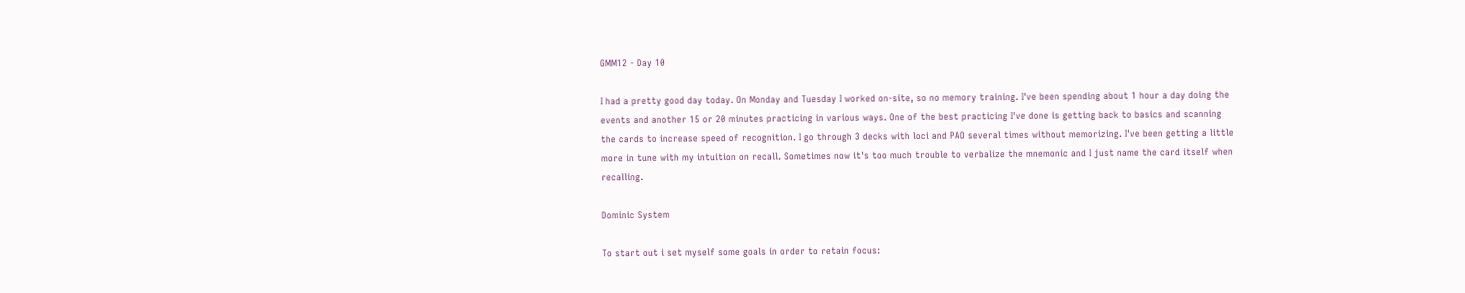GMM12 - Day 10

I had a pretty good day today. On Monday and Tuesday I worked on-site, so no memory training. I've been spending about 1 hour a day doing the events and another 15 or 20 minutes practicing in various ways. One of the best practicing I've done is getting back to basics and scanning the cards to increase speed of recognition. I go through 3 decks with loci and PAO several times without memorizing. I've been getting a little more in tune with my intuition on recall. Sometimes now it's too much trouble to verbalize the mnemonic and I just name the card itself when recalling.

Dominic System

To start out i set myself some goals in order to retain focus: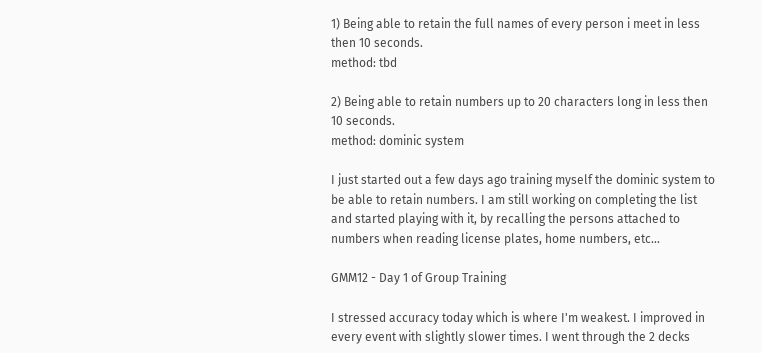1) Being able to retain the full names of every person i meet in less then 10 seconds.
method: tbd

2) Being able to retain numbers up to 20 characters long in less then 10 seconds.
method: dominic system

I just started out a few days ago training myself the dominic system to be able to retain numbers. I am still working on completing the list and started playing with it, by recalling the persons attached to numbers when reading license plates, home numbers, etc...

GMM12 - Day 1 of Group Training

I stressed accuracy today which is where I'm weakest. I improved in every event with slightly slower times. I went through the 2 decks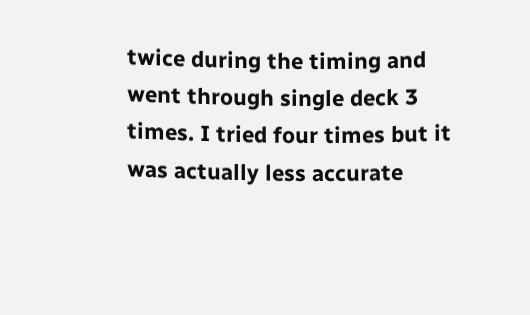twice during the timing and went through single deck 3 times. I tried four times but it was actually less accurate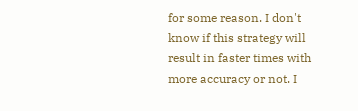for some reason. I don't know if this strategy will result in faster times with more accuracy or not. I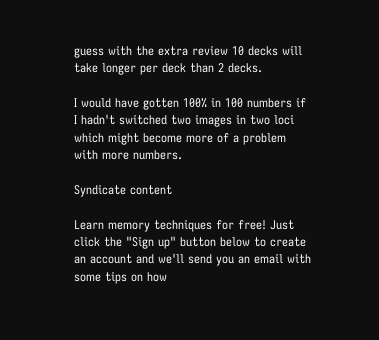guess with the extra review 10 decks will take longer per deck than 2 decks.

I would have gotten 100% in 100 numbers if I hadn't switched two images in two loci which might become more of a problem with more numbers.

Syndicate content

Learn memory techniques for free! Just click the "Sign up" button below to create an account and we'll send you an email with some tips on how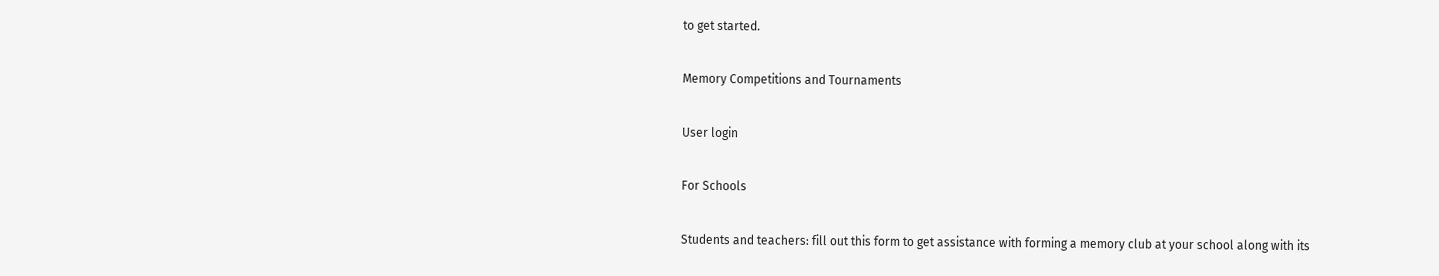to get started.

Memory Competitions and Tournaments

User login

For Schools

Students and teachers: fill out this form to get assistance with forming a memory club at your school along with its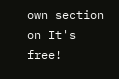own section on It's free!